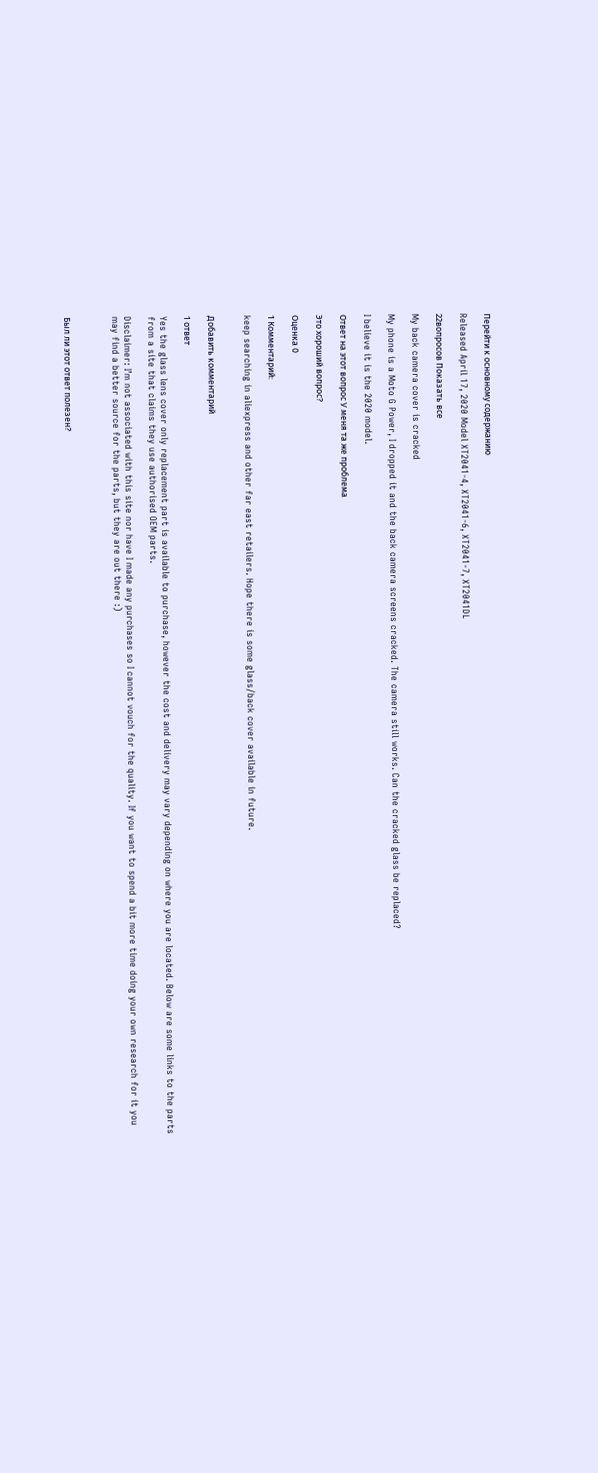Перейти к основному содержанию

Released April 17, 2020 Model XT2041-4, XT2041-6, XT2041-7, XT2041DL

22вопросов Показать все

My back camera cover is cracked

My phone is a Moto G Power, I dropped it and the back camera screens cracked. The camera still works. Can the cracked glass be replaced?

I believe it is the 2020 model.

Ответ на этот вопрос У меня та же проблема

Это хороший вопрос?

Оценка 0

1 Комментарий:

keep searching in aliexpress and other far east retailers. Hope there is some glass/back cover available in future.


Добавить комментарий

1 ответ

Yes the glass lens cover only replacement part is available to purchase, however the cost and delivery may vary depending on where you are located. Below are some links to the parts from a site that claims they use authorised OEM parts.

Disclaimer: I’m not associated with this site nor have I made any purchases so I cannot vouch for the quality. If you want to spend a bit more time doing your own research for it you may find a better source for the parts, but they are out there :)



Был ли этот ответ полезен?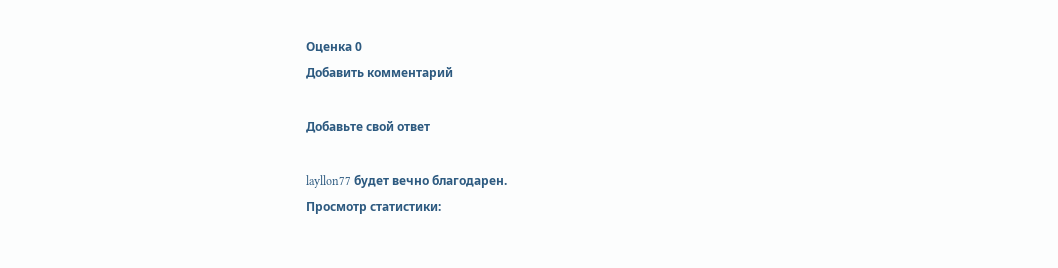Оценка 0
Добавить комментарий

Добавьте свой ответ

layllon77 будет вечно благодарен.
Просмотр статистики: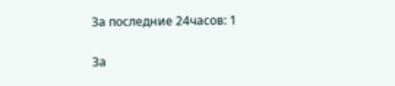За последние 24часов: 1

За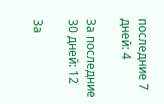последние 7 дней: 4

За последние 30 дней: 12

За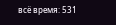всё время: 531